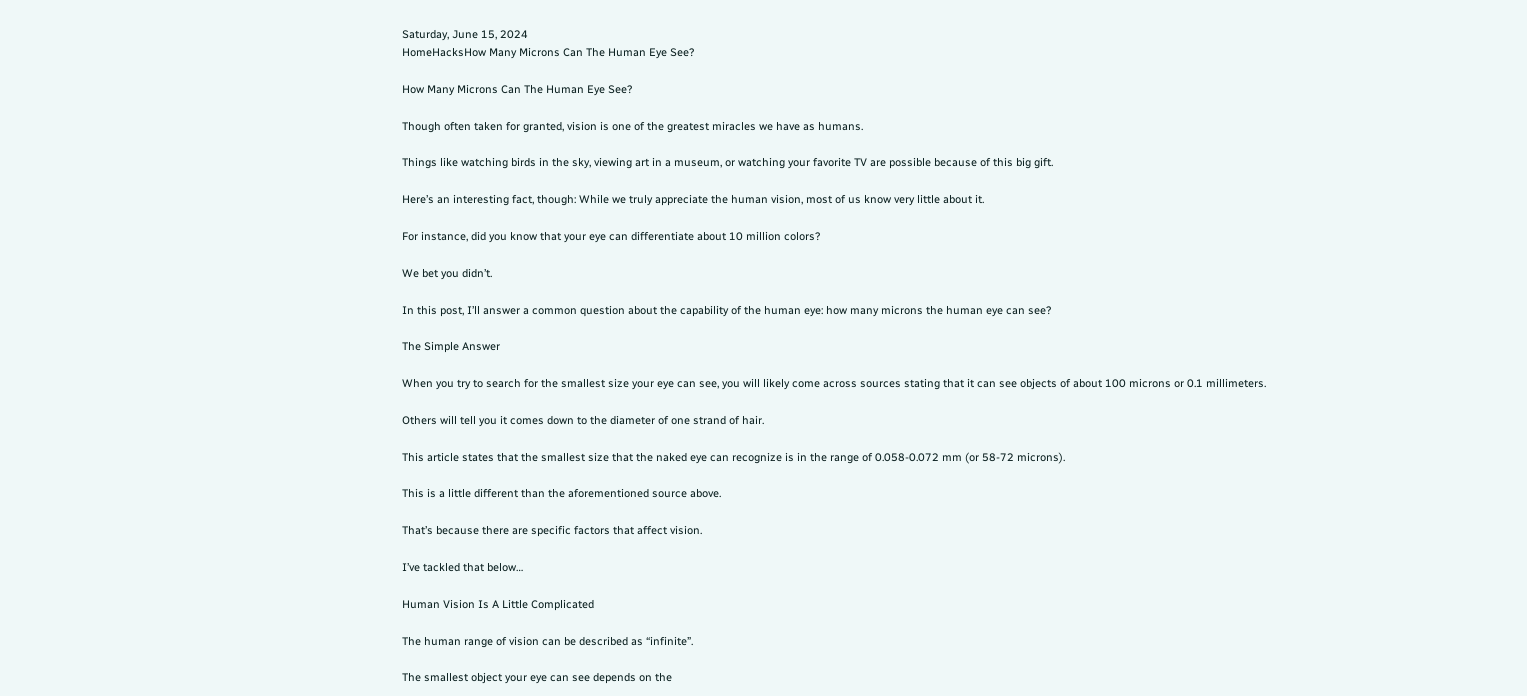Saturday, June 15, 2024
HomeHacksHow Many Microns Can The Human Eye See?

How Many Microns Can The Human Eye See?

Though often taken for granted, vision is one of the greatest miracles we have as humans.

Things like watching birds in the sky, viewing art in a museum, or watching your favorite TV are possible because of this big gift.

Here’s an interesting fact, though: While we truly appreciate the human vision, most of us know very little about it.

For instance, did you know that your eye can differentiate about 10 million colors?

We bet you didn’t.

In this post, I’ll answer a common question about the capability of the human eye: how many microns the human eye can see?

The Simple Answer

When you try to search for the smallest size your eye can see, you will likely come across sources stating that it can see objects of about 100 microns or 0.1 millimeters.

Others will tell you it comes down to the diameter of one strand of hair.

This article states that the smallest size that the naked eye can recognize is in the range of 0.058-0.072 mm (or 58-72 microns).

This is a little different than the aforementioned source above.

That’s because there are specific factors that affect vision.

I’ve tackled that below…

Human Vision Is A Little Complicated

The human range of vision can be described as “infinite”.

The smallest object your eye can see depends on the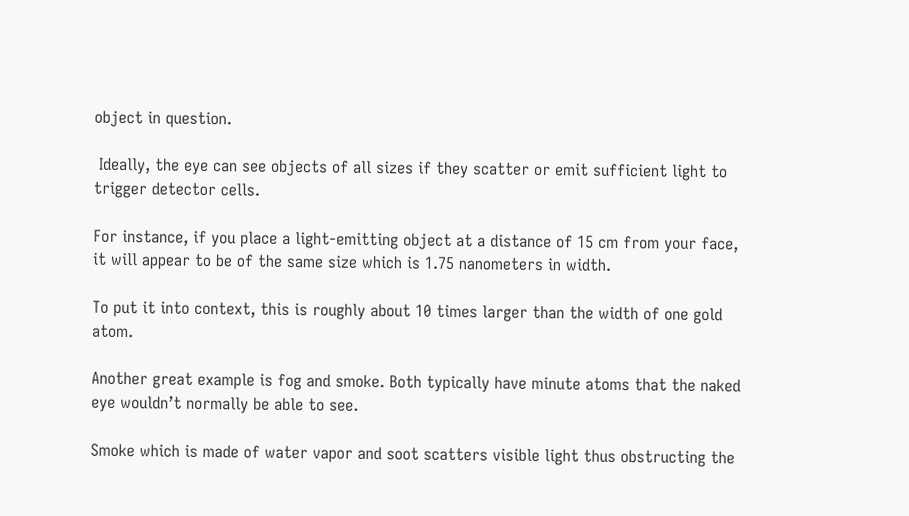object in question.

 Ideally, the eye can see objects of all sizes if they scatter or emit sufficient light to trigger detector cells.

For instance, if you place a light-emitting object at a distance of 15 cm from your face, it will appear to be of the same size which is 1.75 nanometers in width.

To put it into context, this is roughly about 10 times larger than the width of one gold atom.

Another great example is fog and smoke. Both typically have minute atoms that the naked eye wouldn’t normally be able to see.

Smoke which is made of water vapor and soot scatters visible light thus obstructing the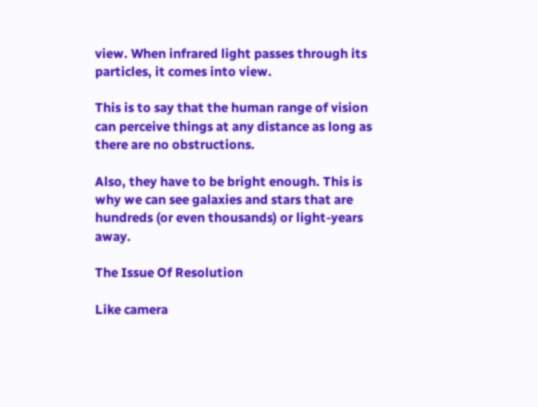view. When infrared light passes through its particles, it comes into view.

This is to say that the human range of vision can perceive things at any distance as long as there are no obstructions.

Also, they have to be bright enough. This is why we can see galaxies and stars that are hundreds (or even thousands) or light-years away.

The Issue Of Resolution

Like camera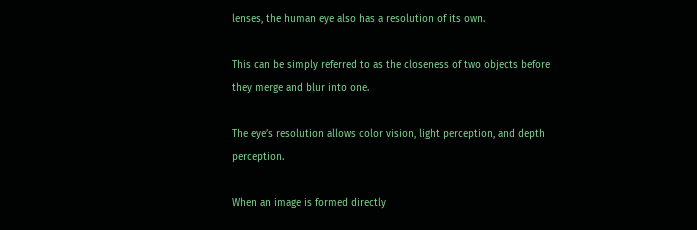lenses, the human eye also has a resolution of its own.

This can be simply referred to as the closeness of two objects before they merge and blur into one.

The eye’s resolution allows color vision, light perception, and depth perception.

When an image is formed directly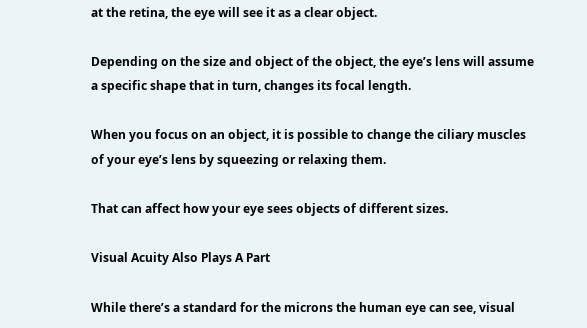at the retina, the eye will see it as a clear object.

Depending on the size and object of the object, the eye’s lens will assume a specific shape that in turn, changes its focal length.

When you focus on an object, it is possible to change the ciliary muscles of your eye’s lens by squeezing or relaxing them.

That can affect how your eye sees objects of different sizes.

Visual Acuity Also Plays A Part

While there’s a standard for the microns the human eye can see, visual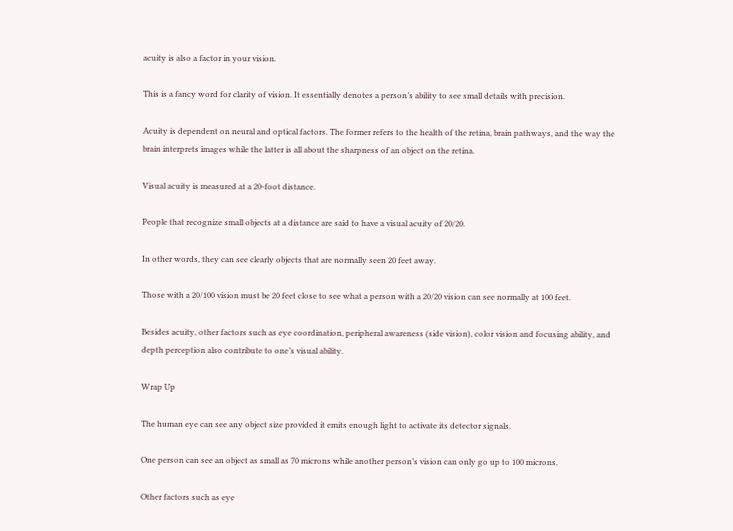acuity is also a factor in your vision.

This is a fancy word for clarity of vision. It essentially denotes a person’s ability to see small details with precision.

Acuity is dependent on neural and optical factors. The former refers to the health of the retina, brain pathways, and the way the brain interprets images while the latter is all about the sharpness of an object on the retina.

Visual acuity is measured at a 20-foot distance.

People that recognize small objects at a distance are said to have a visual acuity of 20/20.

In other words, they can see clearly objects that are normally seen 20 feet away.

Those with a 20/100 vision must be 20 feet close to see what a person with a 20/20 vision can see normally at 100 feet.

Besides acuity, other factors such as eye coordination, peripheral awareness (side vision), color vision and focusing ability, and depth perception also contribute to one’s visual ability.

Wrap Up

The human eye can see any object size provided it emits enough light to activate its detector signals.

One person can see an object as small as 70 microns while another person’s vision can only go up to 100 microns.

Other factors such as eye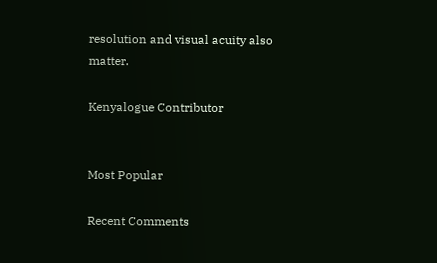resolution and visual acuity also matter.

Kenyalogue Contributor


Most Popular

Recent Comments